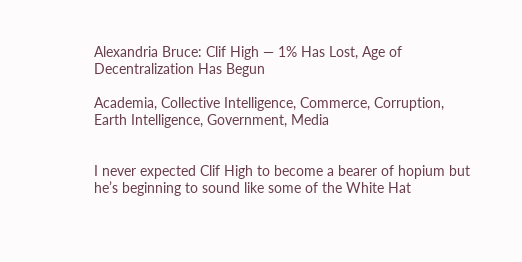Alexandria Bruce: Clif High — 1% Has Lost, Age of Decentralization Has Begun

Academia, Collective Intelligence, Commerce, Corruption, Earth Intelligence, Government, Media


I never expected Clif High to become a bearer of hopium but he’s beginning to sound like some of the White Hat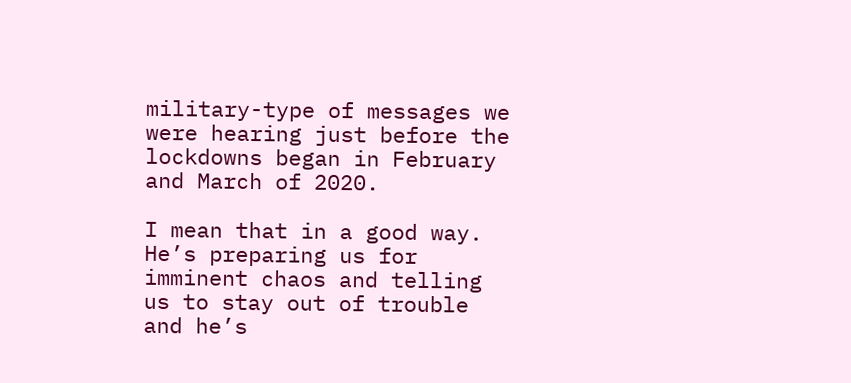military-type of messages we were hearing just before the lockdowns began in February and March of 2020.

I mean that in a good way. He’s preparing us for imminent chaos and telling us to stay out of trouble and he’s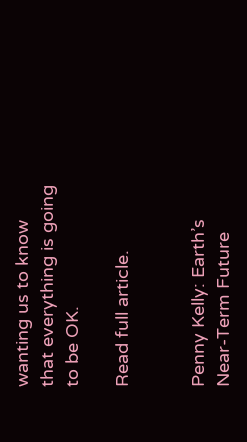wanting us to know that everything is going to be OK.

Read full article.


Penny Kelly: Earth’s Near-Term Future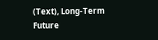(Text), Long-Term Future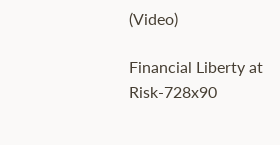(Video)

Financial Liberty at Risk-728x90